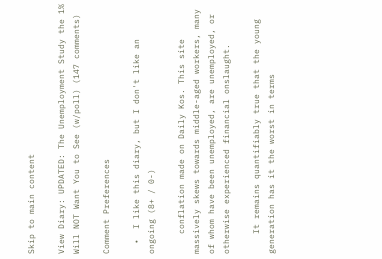Skip to main content

View Diary: UPDATED: The Unemployment Study the 1% Will NOT Want You to See (w/poll) (147 comments)

Comment Preferences

  •  I like this diary, but I don't like an ongoing (8+ / 0-)

    conflation made on Daily Kos. This site massively skews towards middle-aged workers, many of whom have been unemployed, are unemployed, or otherwise experienced financial onslaught.

    It remains quantifiably true that the young generation has it the worst in terms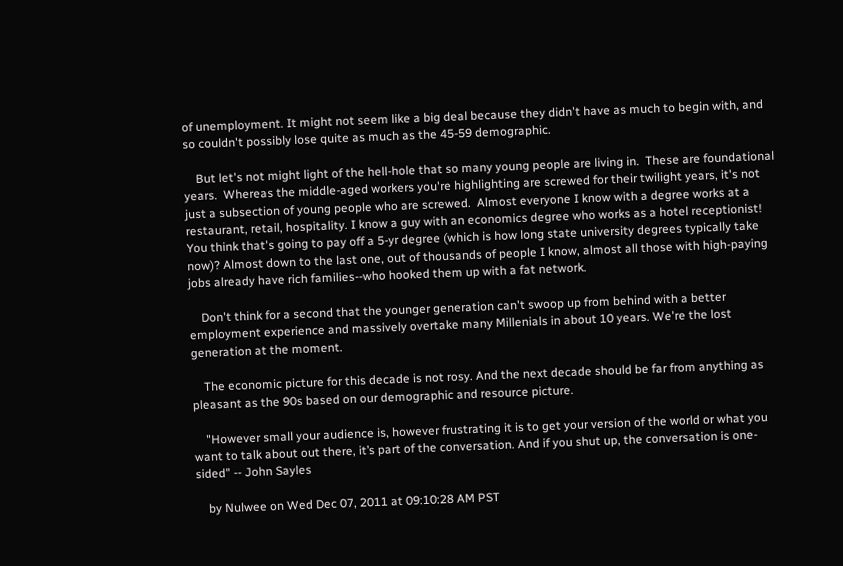of unemployment. It might not seem like a big deal because they didn't have as much to begin with, and so couldn't possibly lose quite as much as the 45-59 demographic.

    But let's not might light of the hell-hole that so many young people are living in.  These are foundational years.  Whereas the middle-aged workers you're highlighting are screwed for their twilight years, it's not just a subsection of young people who are screwed.  Almost everyone I know with a degree works at a restaurant, retail, hospitality. I know a guy with an economics degree who works as a hotel receptionist! You think that's going to pay off a 5-yr degree (which is how long state university degrees typically take now)? Almost down to the last one, out of thousands of people I know, almost all those with high-paying jobs already have rich families--who hooked them up with a fat network.

    Don't think for a second that the younger generation can't swoop up from behind with a better employment experience and massively overtake many Millenials in about 10 years. We're the lost generation at the moment.

    The economic picture for this decade is not rosy. And the next decade should be far from anything as pleasant as the 90s based on our demographic and resource picture.

    "However small your audience is, however frustrating it is to get your version of the world or what you want to talk about out there, it’s part of the conversation. And if you shut up, the conversation is one-sided" -- John Sayles

    by Nulwee on Wed Dec 07, 2011 at 09:10:28 AM PST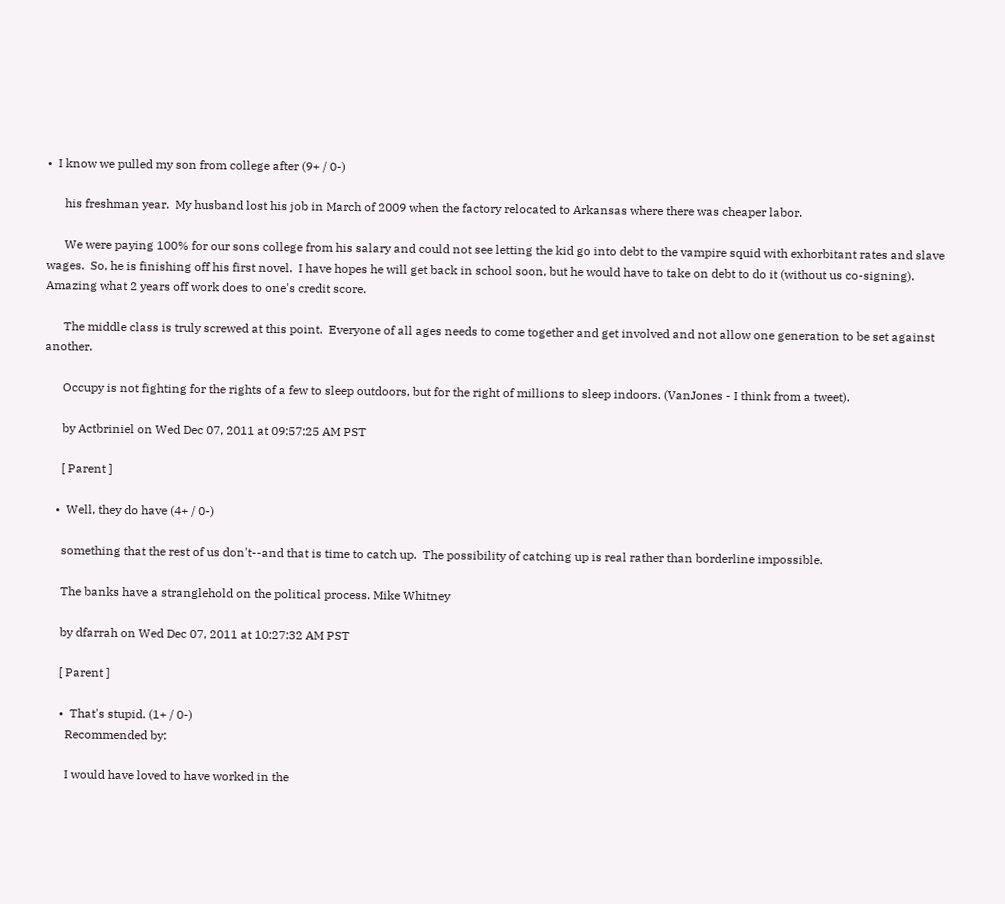•  I know we pulled my son from college after (9+ / 0-)

      his freshman year.  My husband lost his job in March of 2009 when the factory relocated to Arkansas where there was cheaper labor.

      We were paying 100% for our sons college from his salary and could not see letting the kid go into debt to the vampire squid with exhorbitant rates and slave wages.  So, he is finishing off his first novel.  I have hopes he will get back in school soon, but he would have to take on debt to do it (without us co-signing).  Amazing what 2 years off work does to one's credit score.

      The middle class is truly screwed at this point.  Everyone of all ages needs to come together and get involved and not allow one generation to be set against another.

      Occupy is not fighting for the rights of a few to sleep outdoors, but for the right of millions to sleep indoors. (VanJones - I think from a tweet).

      by Actbriniel on Wed Dec 07, 2011 at 09:57:25 AM PST

      [ Parent ]

    •  Well, they do have (4+ / 0-)

      something that the rest of us don't--and that is time to catch up.  The possibility of catching up is real rather than borderline impossible.

      The banks have a stranglehold on the political process. Mike Whitney

      by dfarrah on Wed Dec 07, 2011 at 10:27:32 AM PST

      [ Parent ]

      •  That's stupid. (1+ / 0-)
        Recommended by:

        I would have loved to have worked in the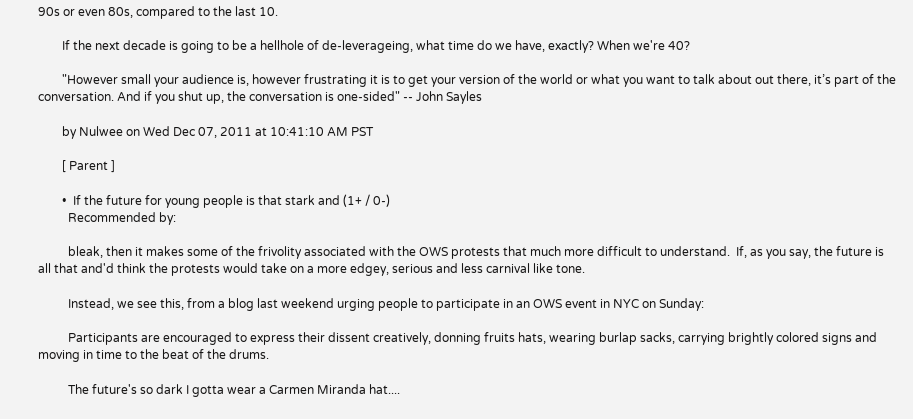90s or even 80s, compared to the last 10.

        If the next decade is going to be a hellhole of de-leverageing, what time do we have, exactly? When we're 40?

        "However small your audience is, however frustrating it is to get your version of the world or what you want to talk about out there, it’s part of the conversation. And if you shut up, the conversation is one-sided" -- John Sayles

        by Nulwee on Wed Dec 07, 2011 at 10:41:10 AM PST

        [ Parent ]

        •  If the future for young people is that stark and (1+ / 0-)
          Recommended by:

          bleak, then it makes some of the frivolity associated with the OWS protests that much more difficult to understand.  If, as you say, the future is all that and'd think the protests would take on a more edgey, serious and less carnival like tone.

          Instead, we see this, from a blog last weekend urging people to participate in an OWS event in NYC on Sunday:

          Participants are encouraged to express their dissent creatively, donning fruits hats, wearing burlap sacks, carrying brightly colored signs and moving in time to the beat of the drums.

          The future's so dark I gotta wear a Carmen Miranda hat....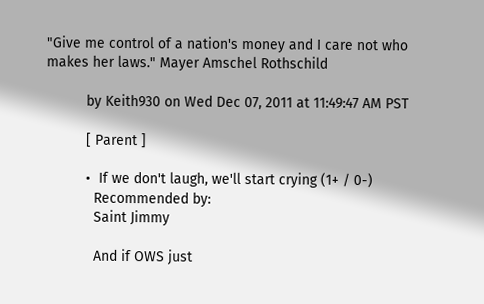"Give me control of a nation's money and I care not who makes her laws." Mayer Amschel Rothschild

          by Keith930 on Wed Dec 07, 2011 at 11:49:47 AM PST

          [ Parent ]

          •  If we don't laugh, we'll start crying (1+ / 0-)
            Recommended by:
            Saint Jimmy

            And if OWS just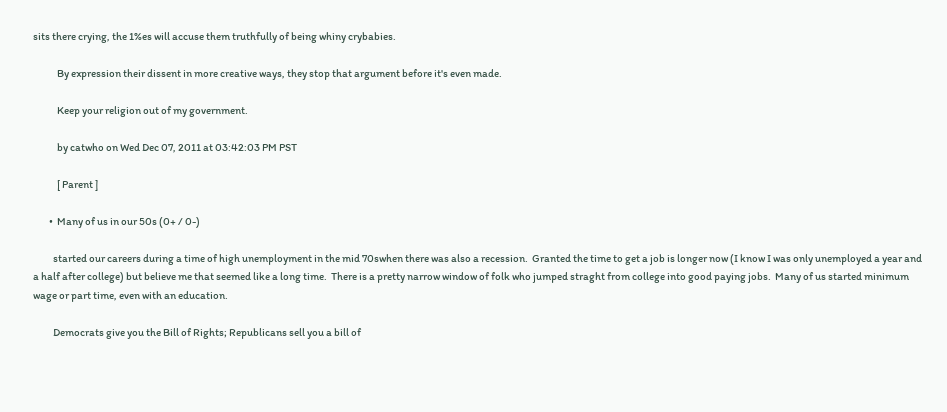sits there crying, the 1%es will accuse them truthfully of being whiny crybabies.

            By expression their dissent in more creative ways, they stop that argument before it's even made.

            Keep your religion out of my government.

            by catwho on Wed Dec 07, 2011 at 03:42:03 PM PST

            [ Parent ]

        •  Many of us in our 50s (0+ / 0-)

          started our careers during a time of high unemployment in the mid 70swhen there was also a recession.  Granted the time to get a job is longer now (I know I was only unemployed a year and a half after college) but believe me that seemed like a long time.  There is a pretty narrow window of folk who jumped straght from college into good paying jobs.  Many of us started minimum wage or part time, even with an education.

          Democrats give you the Bill of Rights; Republicans sell you a bill of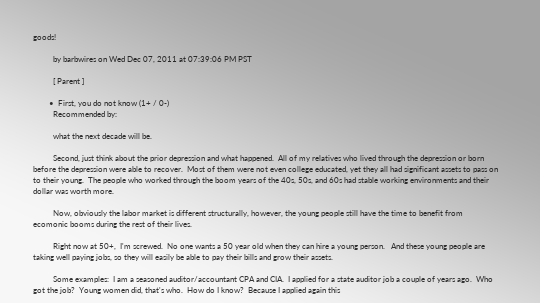goods!

          by barbwires on Wed Dec 07, 2011 at 07:39:06 PM PST

          [ Parent ]

        •  First, you do not know (1+ / 0-)
          Recommended by:

          what the next decade will be.

          Second, just think about the prior depression and what happened.  All of my relatives who lived through the depression or born before the depression were able to recover.  Most of them were not even college educated, yet they all had significant assets to pass on to their young.  The people who worked through the boom years of the 40s, 50s, and 60s had stable working environments and their dollar was worth more.

          Now, obviously the labor market is different structurally, however, the young people still have the time to benefit from ecomonic booms during the rest of their lives.

          Right now at 50+,  I'm screwed.  No one wants a 50 year old when they can hire a young person.   And these young people are taking well paying jobs, so they will easily be able to pay their bills and grow their assets.

          Some examples:  I am a seasoned auditor/accountant CPA and CIA.  I applied for a state auditor job a couple of years ago.  Who got the job?  Young women did, that's who.  How do I know?  Because I applied again this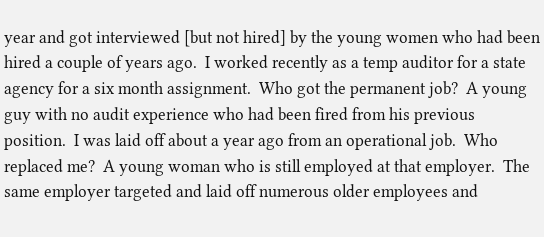year and got interviewed [but not hired] by the young women who had been hired a couple of years ago.  I worked recently as a temp auditor for a state agency for a six month assignment.  Who got the permanent job?  A young guy with no audit experience who had been fired from his previous position.  I was laid off about a year ago from an operational job.  Who replaced me?  A young woman who is still employed at that employer.  The same employer targeted and laid off numerous older employees and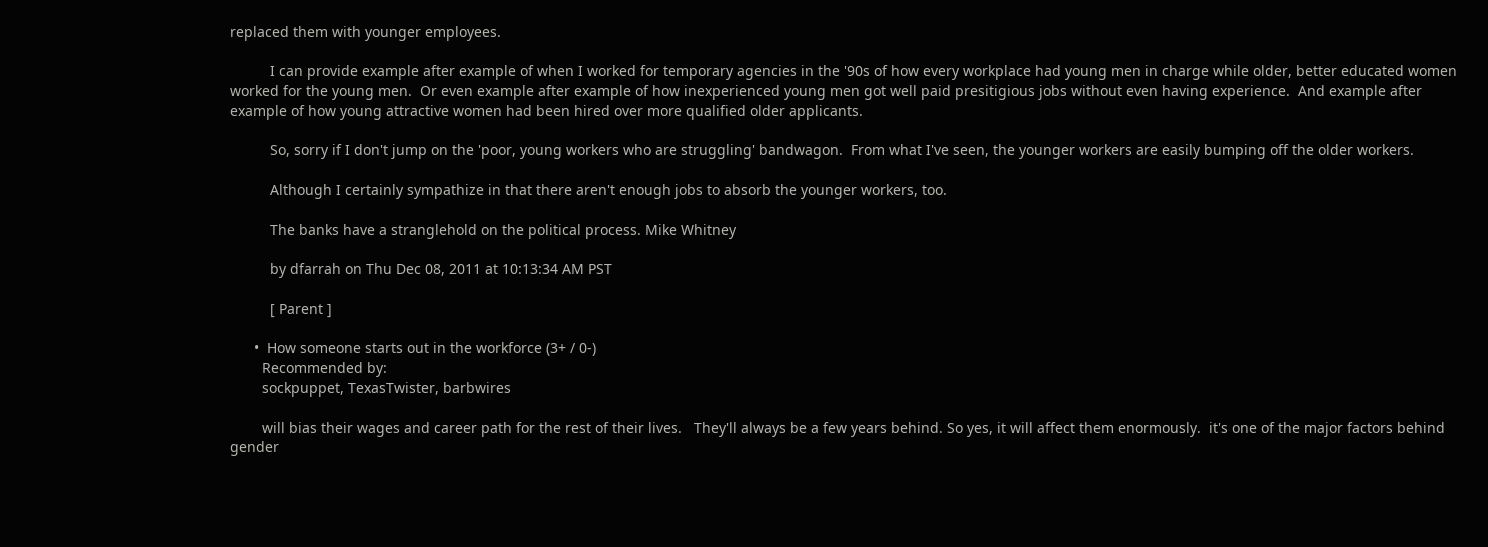replaced them with younger employees.

          I can provide example after example of when I worked for temporary agencies in the '90s of how every workplace had young men in charge while older, better educated women worked for the young men.  Or even example after example of how inexperienced young men got well paid presitigious jobs without even having experience.  And example after example of how young attractive women had been hired over more qualified older applicants.

          So, sorry if I don't jump on the 'poor, young workers who are struggling' bandwagon.  From what I've seen, the younger workers are easily bumping off the older workers.

          Although I certainly sympathize in that there aren't enough jobs to absorb the younger workers, too.

          The banks have a stranglehold on the political process. Mike Whitney

          by dfarrah on Thu Dec 08, 2011 at 10:13:34 AM PST

          [ Parent ]

      •  How someone starts out in the workforce (3+ / 0-)
        Recommended by:
        sockpuppet, TexasTwister, barbwires

        will bias their wages and career path for the rest of their lives.   They'll always be a few years behind. So yes, it will affect them enormously.  it's one of the major factors behind gender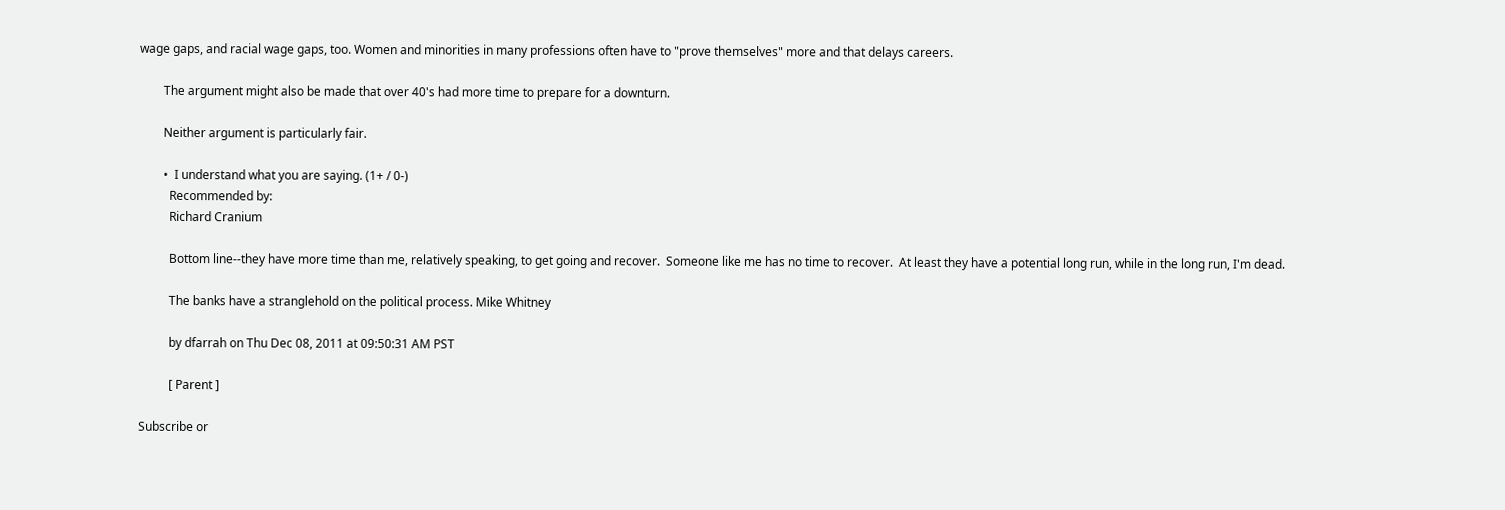wage gaps, and racial wage gaps, too. Women and minorities in many professions often have to "prove themselves" more and that delays careers.

        The argument might also be made that over 40's had more time to prepare for a downturn.

        Neither argument is particularly fair.

        •  I understand what you are saying. (1+ / 0-)
          Recommended by:
          Richard Cranium

          Bottom line--they have more time than me, relatively speaking, to get going and recover.  Someone like me has no time to recover.  At least they have a potential long run, while in the long run, I'm dead.

          The banks have a stranglehold on the political process. Mike Whitney

          by dfarrah on Thu Dec 08, 2011 at 09:50:31 AM PST

          [ Parent ]

Subscribe or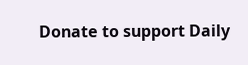Donate to support Daily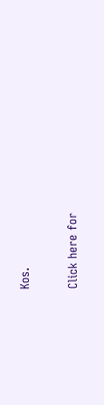Kos.

Click here for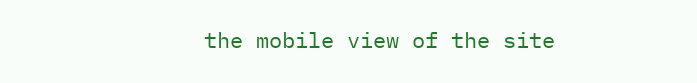the mobile view of the site